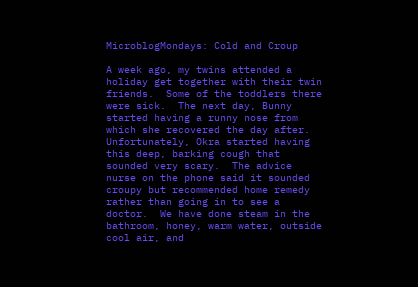MicroblogMondays: Cold and Croup

A week ago, my twins attended a holiday get together with their twin friends.  Some of the toddlers there were sick.  The next day, Bunny started having a runny nose from which she recovered the day after.  Unfortunately, Okra started having this deep, barking cough that sounded very scary.  The advice nurse on the phone said it sounded croupy but recommended home remedy rather than going in to see a doctor.  We have done steam in the bathroom, honey, warm water, outside cool air, and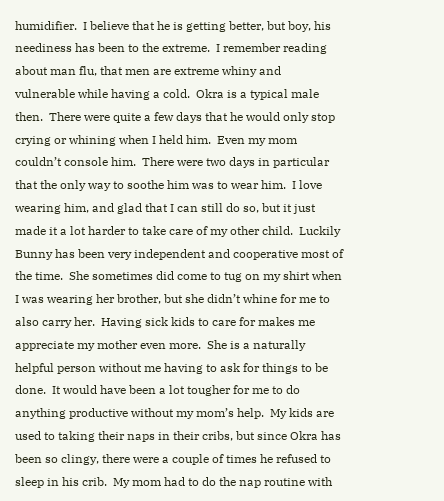humidifier.  I believe that he is getting better, but boy, his neediness has been to the extreme.  I remember reading about man flu, that men are extreme whiny and vulnerable while having a cold.  Okra is a typical male then.  There were quite a few days that he would only stop crying or whining when I held him.  Even my mom couldn’t console him.  There were two days in particular that the only way to soothe him was to wear him.  I love wearing him, and glad that I can still do so, but it just made it a lot harder to take care of my other child.  Luckily Bunny has been very independent and cooperative most of the time.  She sometimes did come to tug on my shirt when I was wearing her brother, but she didn’t whine for me to also carry her.  Having sick kids to care for makes me appreciate my mother even more.  She is a naturally helpful person without me having to ask for things to be done.  It would have been a lot tougher for me to do anything productive without my mom’s help.  My kids are used to taking their naps in their cribs, but since Okra has been so clingy, there were a couple of times he refused to sleep in his crib.  My mom had to do the nap routine with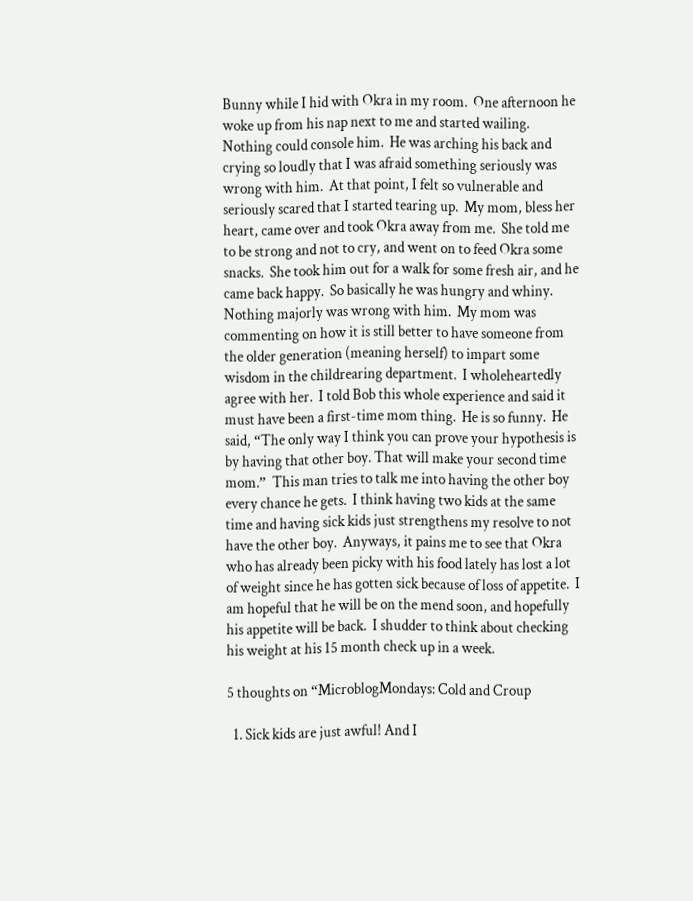Bunny while I hid with Okra in my room.  One afternoon he woke up from his nap next to me and started wailing.  Nothing could console him.  He was arching his back and crying so loudly that I was afraid something seriously was wrong with him.  At that point, I felt so vulnerable and seriously scared that I started tearing up.  My mom, bless her heart, came over and took Okra away from me.  She told me to be strong and not to cry, and went on to feed Okra some snacks.  She took him out for a walk for some fresh air, and he came back happy.  So basically he was hungry and whiny.  Nothing majorly was wrong with him.  My mom was commenting on how it is still better to have someone from the older generation (meaning herself) to impart some wisdom in the childrearing department.  I wholeheartedly agree with her.  I told Bob this whole experience and said it must have been a first-time mom thing.  He is so funny.  He said, “The only way I think you can prove your hypothesis is by having that other boy. That will make your second time mom.”  This man tries to talk me into having the other boy every chance he gets.  I think having two kids at the same time and having sick kids just strengthens my resolve to not have the other boy.  Anyways, it pains me to see that Okra who has already been picky with his food lately has lost a lot of weight since he has gotten sick because of loss of appetite.  I am hopeful that he will be on the mend soon, and hopefully his appetite will be back.  I shudder to think about checking his weight at his 15 month check up in a week.

5 thoughts on “MicroblogMondays: Cold and Croup

  1. Sick kids are just awful! And I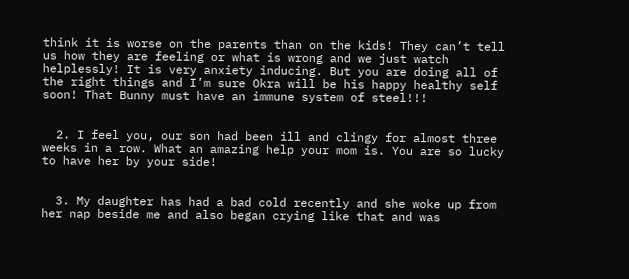think it is worse on the parents than on the kids! They can’t tell us how they are feeling or what is wrong and we just watch helplessly! It is very anxiety inducing. But you are doing all of the right things and I’m sure Okra will be his happy healthy self soon! That Bunny must have an immune system of steel!!!


  2. I feel you, our son had been ill and clingy for almost three weeks in a row. What an amazing help your mom is. You are so lucky to have her by your side!


  3. My daughter has had a bad cold recently and she woke up from her nap beside me and also began crying like that and was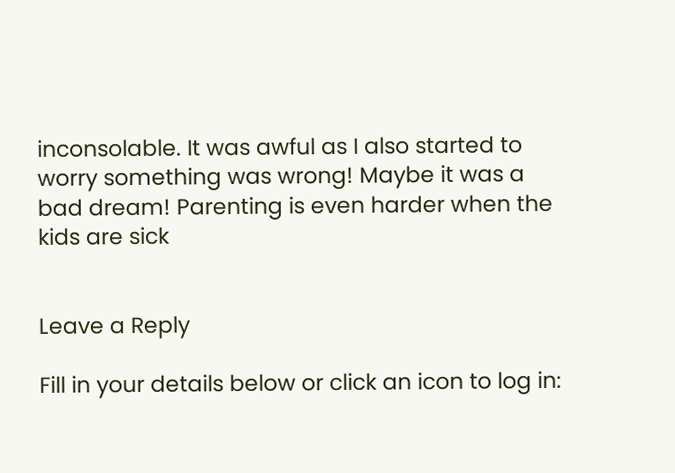inconsolable. It was awful as I also started to worry something was wrong! Maybe it was a bad dream! Parenting is even harder when the kids are sick


Leave a Reply

Fill in your details below or click an icon to log in: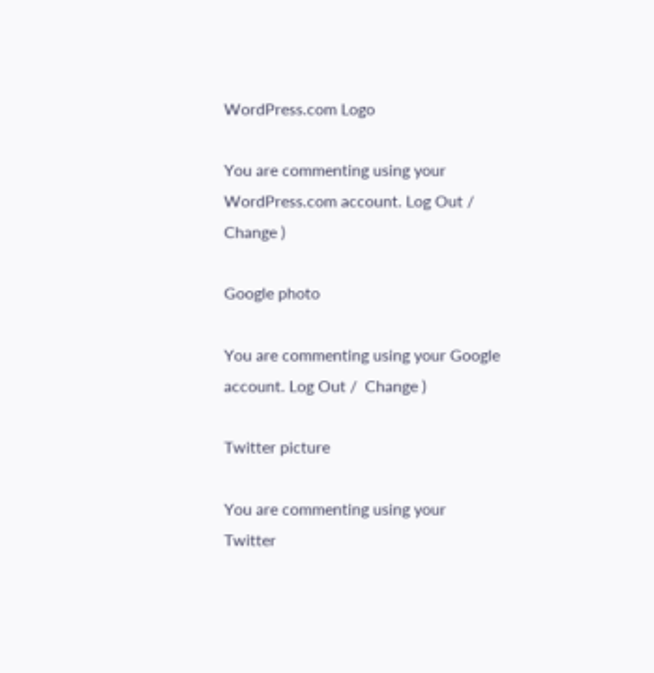WordPress.com Logo

You are commenting using your WordPress.com account. Log Out /  Change )

Google photo

You are commenting using your Google account. Log Out /  Change )

Twitter picture

You are commenting using your Twitter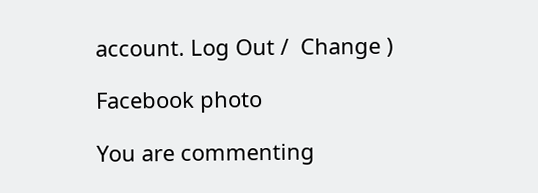account. Log Out /  Change )

Facebook photo

You are commenting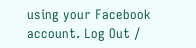using your Facebook account. Log Out /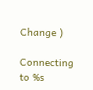Change )

Connecting to %s